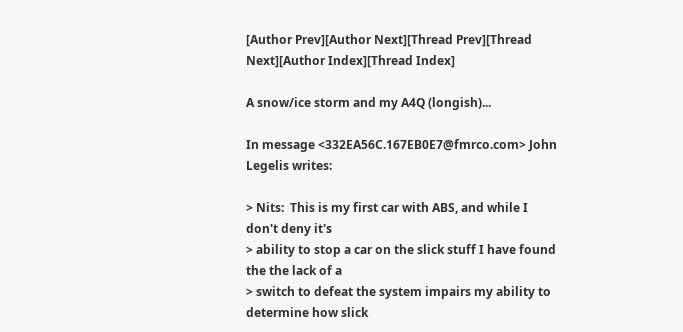[Author Prev][Author Next][Thread Prev][Thread Next][Author Index][Thread Index]

A snow/ice storm and my A4Q (longish)...

In message <332EA56C.167EB0E7@fmrco.com> John Legelis writes:

> Nits:  This is my first car with ABS, and while I don't deny it's
> ability to stop a car on the slick stuff I have found the the lack of a
> switch to defeat the system impairs my ability to determine how slick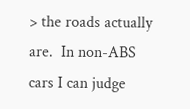> the roads actually are.  In non-ABS cars I can judge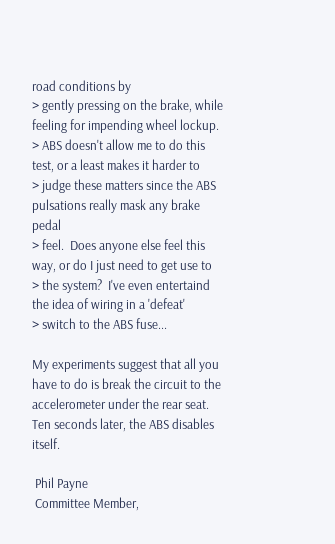road conditions by
> gently pressing on the brake, while feeling for impending wheel lockup.
> ABS doesn't allow me to do this test, or a least makes it harder to
> judge these matters since the ABS pulsations really mask any brake pedal
> feel.  Does anyone else feel this way, or do I just need to get use to
> the system?  I've even entertaind the idea of wiring in a 'defeat'
> switch to the ABS fuse...

My experiments suggest that all you have to do is break the circuit to the
accelerometer under the rear seat.  Ten seconds later, the ABS disables itself.

 Phil Payne
 Committee Member,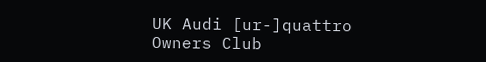UK Audi [ur-]quattro Owners Club